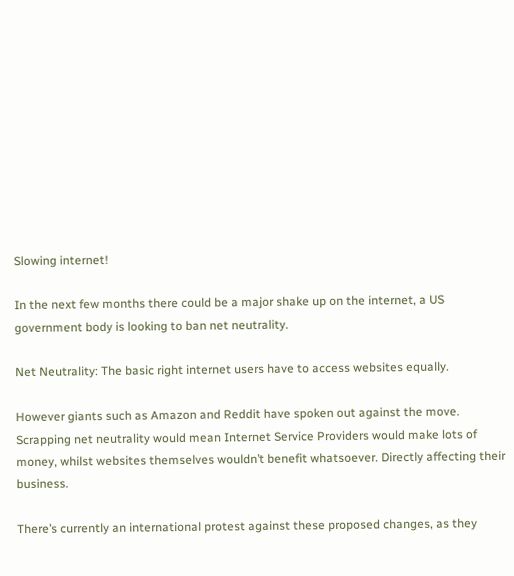Slowing internet!

In the next few months there could be a major shake up on the internet, a US government body is looking to ban net neutrality.

Net Neutrality: The basic right internet users have to access websites equally.

However giants such as Amazon and Reddit have spoken out against the move. Scrapping net neutrality would mean Internet Service Providers would make lots of money, whilst websites themselves wouldn’t benefit whatsoever. Directly affecting their business.

There’s currently an international protest against these proposed changes, as they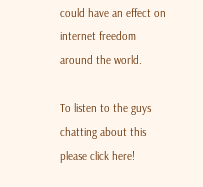could have an effect on internet freedom around the world.

To listen to the guys chatting about this please click here!